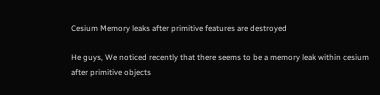Cesium Memory leaks after primitive features are destroyed

He guys, We noticed recently that there seems to be a memory leak within cesium after primitive objects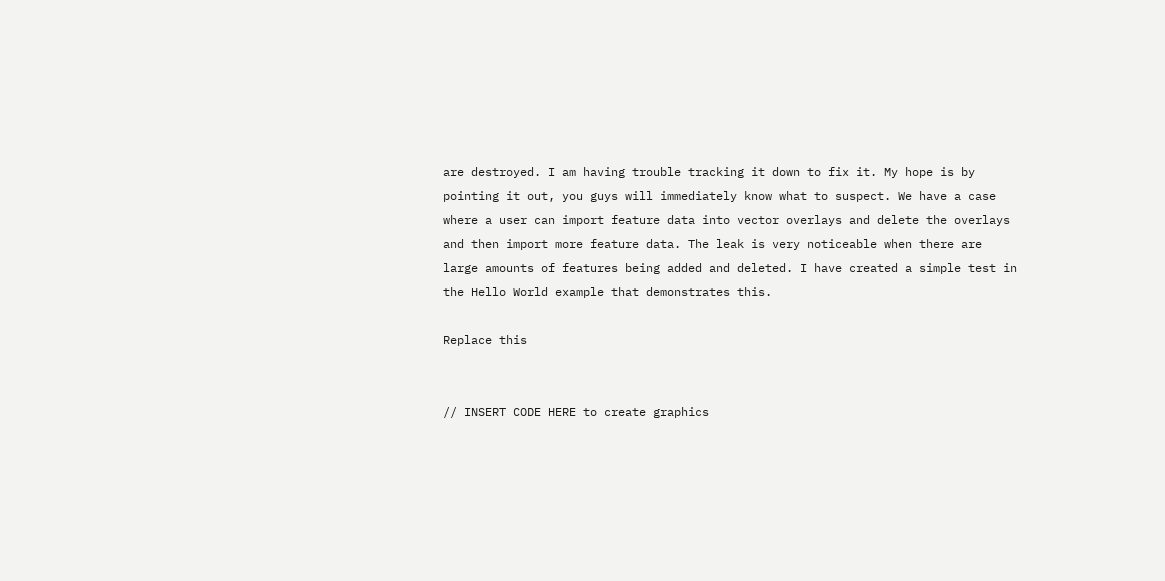are destroyed. I am having trouble tracking it down to fix it. My hope is by pointing it out, you guys will immediately know what to suspect. We have a case where a user can import feature data into vector overlays and delete the overlays and then import more feature data. The leak is very noticeable when there are large amounts of features being added and deleted. I have created a simple test in the Hello World example that demonstrates this.

Replace this


// INSERT CODE HERE to create graphics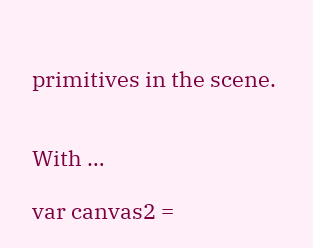primitives in the scene.


With …

var canvas2 =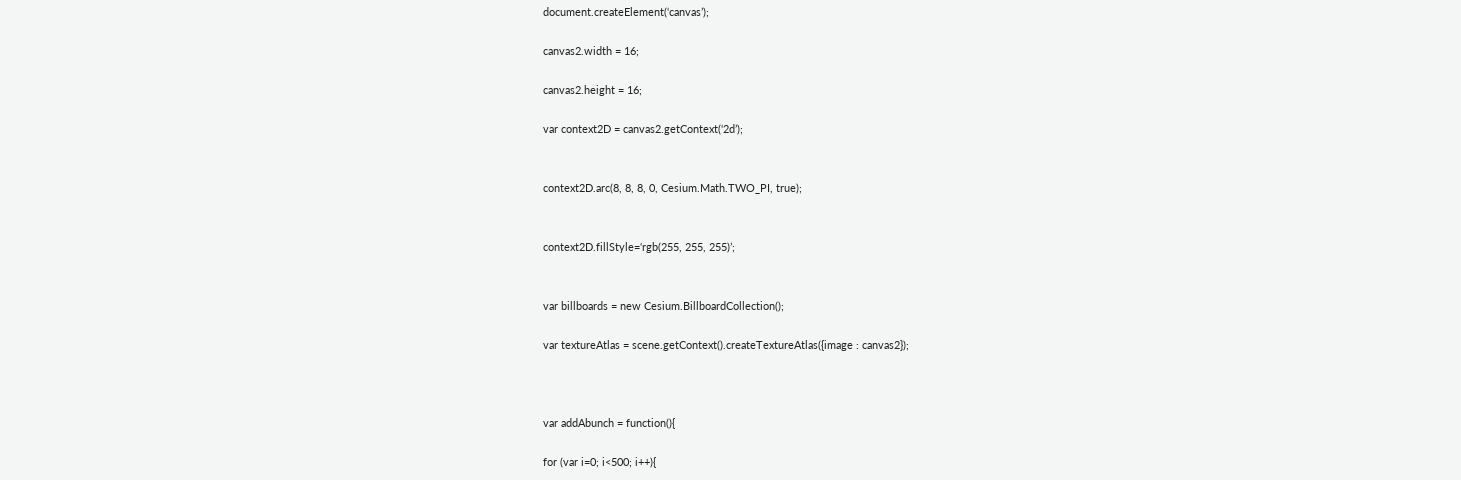document.createElement(‘canvas’);

canvas2.width = 16;

canvas2.height = 16;

var context2D = canvas2.getContext(‘2d’);


context2D.arc(8, 8, 8, 0, Cesium.Math.TWO_PI, true);


context2D.fillStyle=‘rgb(255, 255, 255)’;


var billboards = new Cesium.BillboardCollection();

var textureAtlas = scene.getContext().createTextureAtlas({image : canvas2});



var addAbunch = function(){

for (var i=0; i<500; i++){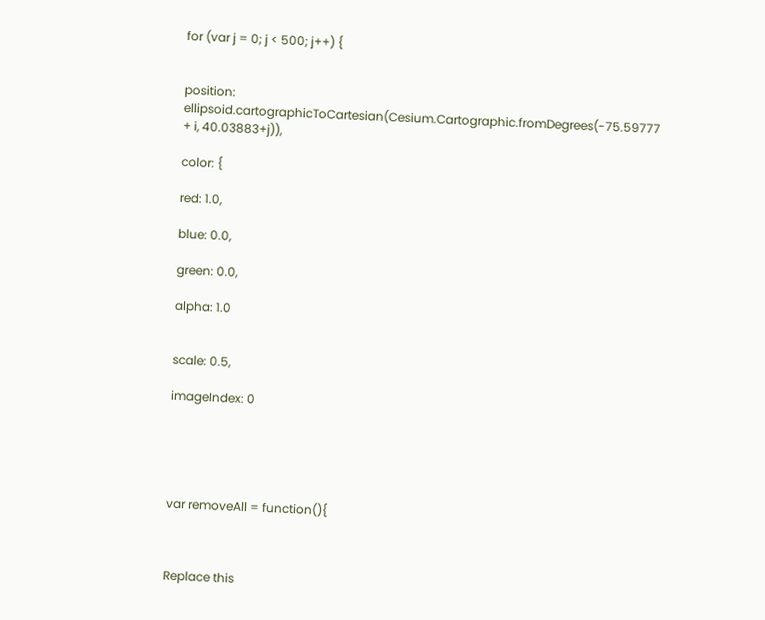for (var j = 0; j < 500; j++) {


position: ellipsoid.cartographicToCartesian(Cesium.Cartographic.fromDegrees(-75.59777 + i, 40.03883+j)),

color: {

red: 1.0,

blue: 0.0,

green: 0.0,

alpha: 1.0


scale: 0.5,

imageIndex: 0





var removeAll = function(){



Replace this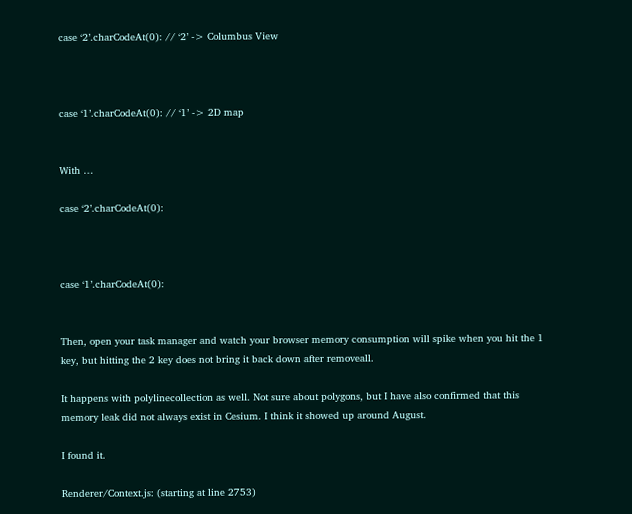case ‘2’.charCodeAt(0): // ‘2’ -> Columbus View



case ‘1’.charCodeAt(0): // ‘1’ -> 2D map


With …

case ‘2’.charCodeAt(0):



case ‘1’.charCodeAt(0):


Then, open your task manager and watch your browser memory consumption will spike when you hit the 1 key, but hitting the 2 key does not bring it back down after removeall.

It happens with polylinecollection as well. Not sure about polygons, but I have also confirmed that this memory leak did not always exist in Cesium. I think it showed up around August.

I found it.

Renderer/Context.js: (starting at line 2753)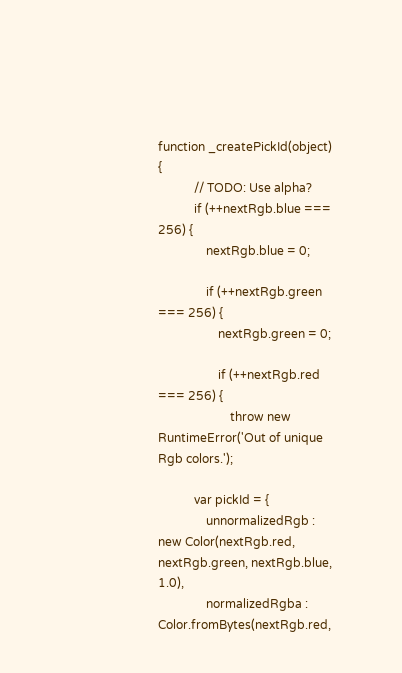function _createPickId(object) {
            // TODO: Use alpha?
            if (++nextRgb.blue === 256) {
                nextRgb.blue = 0;

                if (++nextRgb.green === 256) {
                    nextRgb.green = 0;

                    if (++nextRgb.red === 256) {
                        throw new RuntimeError('Out of unique Rgb colors.');

            var pickId = {
                unnormalizedRgb : new Color(nextRgb.red, nextRgb.green, nextRgb.blue, 1.0),
                normalizedRgba : Color.fromBytes(nextRgb.red,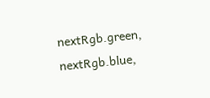nextRgb.green, nextRgb.blue,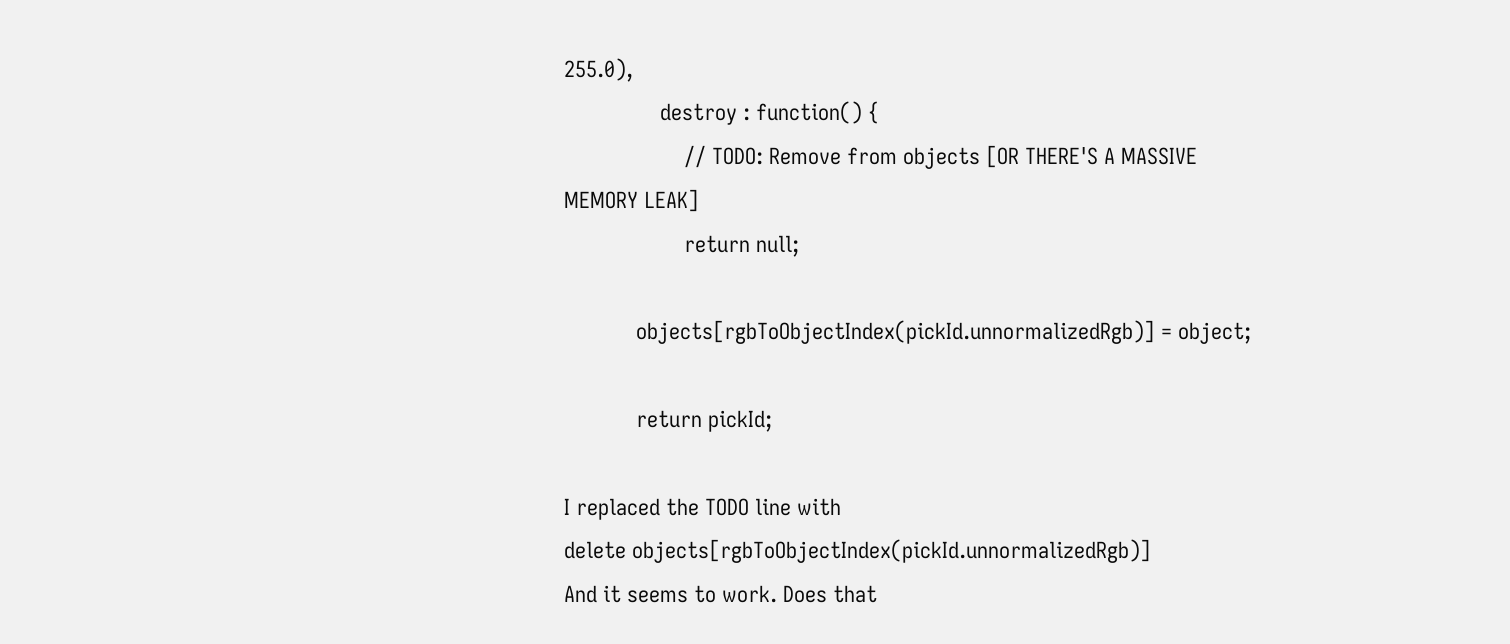255.0),
                destroy : function() {
                    // TODO: Remove from objects [OR THERE'S A MASSIVE MEMORY LEAK]
                    return null;

            objects[rgbToObjectIndex(pickId.unnormalizedRgb)] = object;

            return pickId;

I replaced the TODO line with
delete objects[rgbToObjectIndex(pickId.unnormalizedRgb)]
And it seems to work. Does that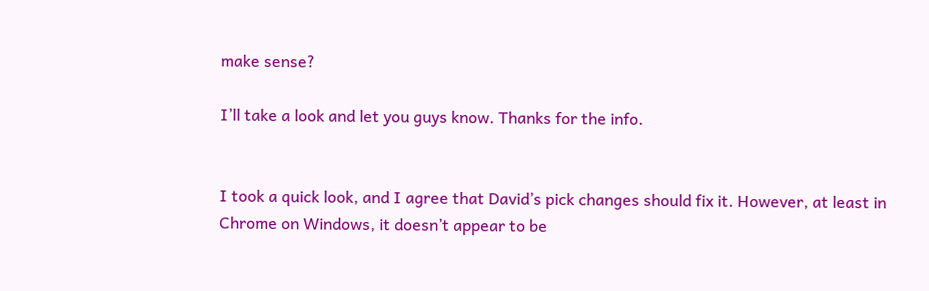make sense?

I’ll take a look and let you guys know. Thanks for the info.


I took a quick look, and I agree that David’s pick changes should fix it. However, at least in Chrome on Windows, it doesn’t appear to be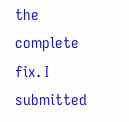the complete fix. I submitted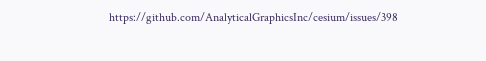https://github.com/AnalyticalGraphicsInc/cesium/issues/398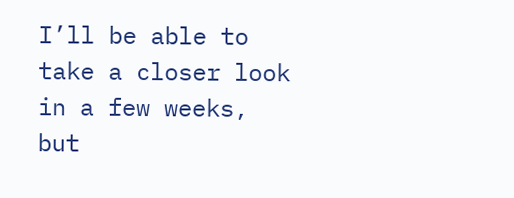I’ll be able to take a closer look in a few weeks, but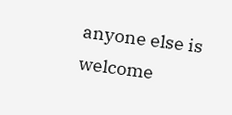anyone else is welcome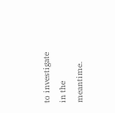to investigate in the meantime.